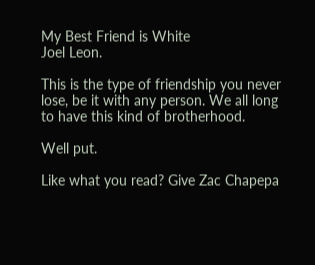My Best Friend is White
Joel Leon.

This is the type of friendship you never lose, be it with any person. We all long to have this kind of brotherhood.

Well put.

Like what you read? Give Zac Chapepa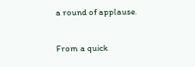a round of applause.

From a quick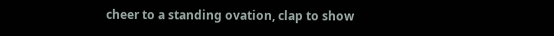cheer to a standing ovation, clap to show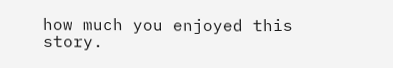how much you enjoyed this story.